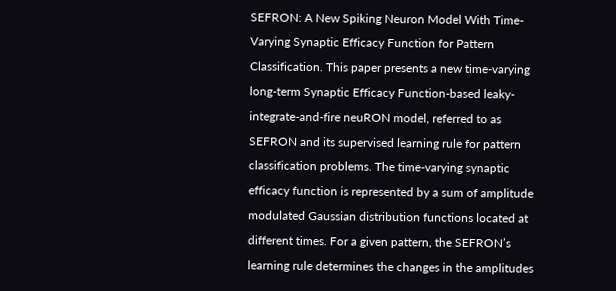SEFRON: A New Spiking Neuron Model With Time-Varying Synaptic Efficacy Function for Pattern Classification. This paper presents a new time-varying long-term Synaptic Efficacy Function-based leaky-integrate-and-fire neuRON model, referred to as SEFRON and its supervised learning rule for pattern classification problems. The time-varying synaptic efficacy function is represented by a sum of amplitude modulated Gaussian distribution functions located at different times. For a given pattern, the SEFRON’s learning rule determines the changes in the amplitudes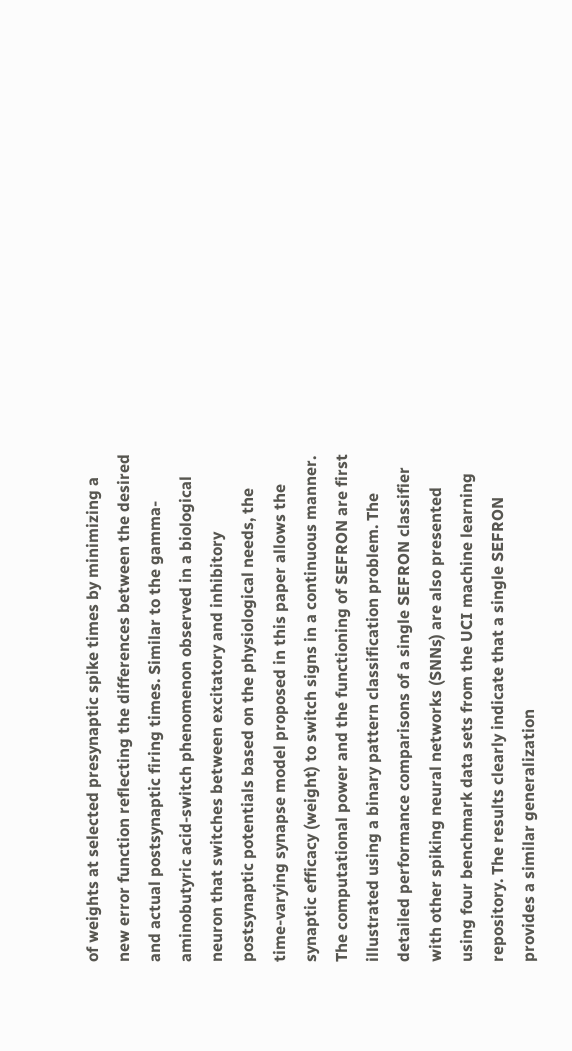of weights at selected presynaptic spike times by minimizing a new error function reflecting the differences between the desired and actual postsynaptic firing times. Similar to the gamma-aminobutyric acid-switch phenomenon observed in a biological neuron that switches between excitatory and inhibitory postsynaptic potentials based on the physiological needs, the time-varying synapse model proposed in this paper allows the synaptic efficacy (weight) to switch signs in a continuous manner. The computational power and the functioning of SEFRON are first illustrated using a binary pattern classification problem. The detailed performance comparisons of a single SEFRON classifier with other spiking neural networks (SNNs) are also presented using four benchmark data sets from the UCI machine learning repository. The results clearly indicate that a single SEFRON provides a similar generalization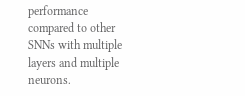performance compared to other SNNs with multiple layers and multiple neurons.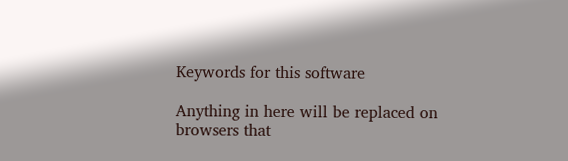Keywords for this software

Anything in here will be replaced on browsers that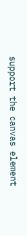support the canvas element